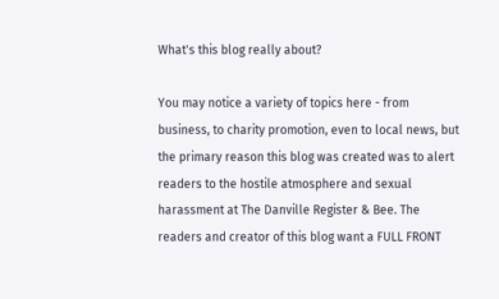What's this blog really about?

You may notice a variety of topics here - from business, to charity promotion, even to local news, but the primary reason this blog was created was to alert readers to the hostile atmosphere and sexual harassment at The Danville Register & Bee. The readers and creator of this blog want a FULL FRONT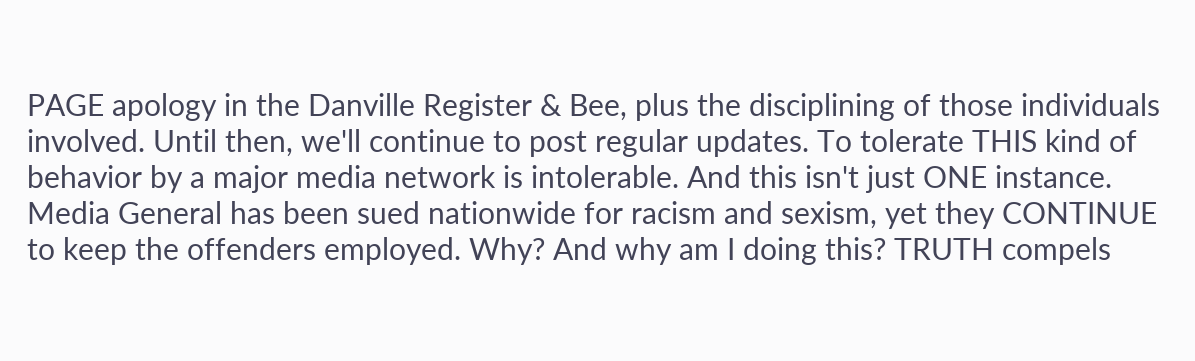PAGE apology in the Danville Register & Bee, plus the disciplining of those individuals involved. Until then, we'll continue to post regular updates. To tolerate THIS kind of behavior by a major media network is intolerable. And this isn't just ONE instance. Media General has been sued nationwide for racism and sexism, yet they CONTINUE to keep the offenders employed. Why? And why am I doing this? TRUTH compels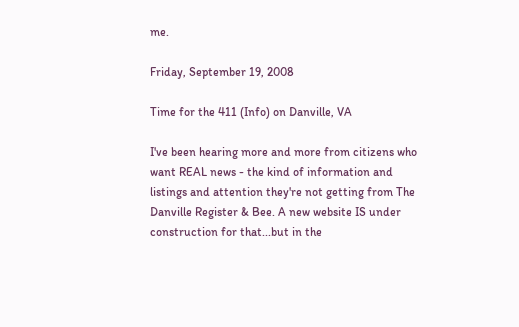me.

Friday, September 19, 2008

Time for the 411 (Info) on Danville, VA

I've been hearing more and more from citizens who want REAL news - the kind of information and listings and attention they're not getting from The Danville Register & Bee. A new website IS under construction for that...but in the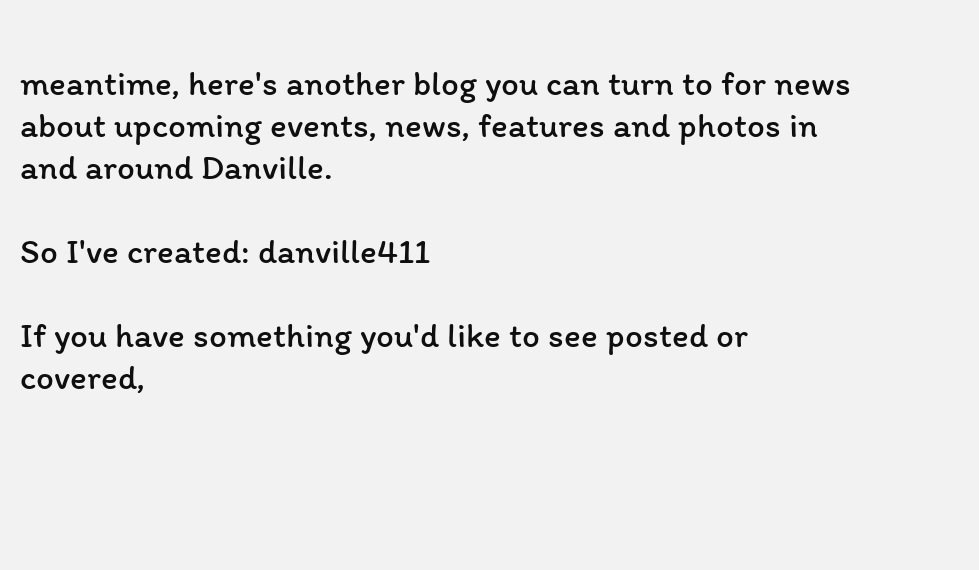meantime, here's another blog you can turn to for news about upcoming events, news, features and photos in and around Danville.

So I've created: danville411

If you have something you'd like to see posted or covered,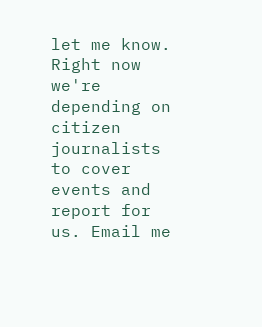let me know. Right now we're depending on citizen journalists to cover events and report for us. Email me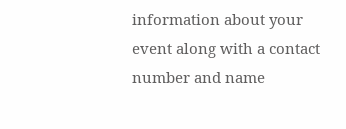information about your event along with a contact number and name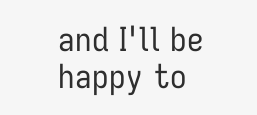and I'll be happy to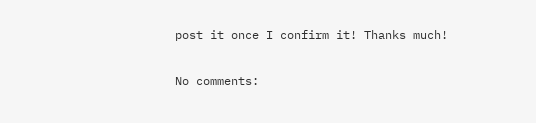post it once I confirm it! Thanks much!


No comments: